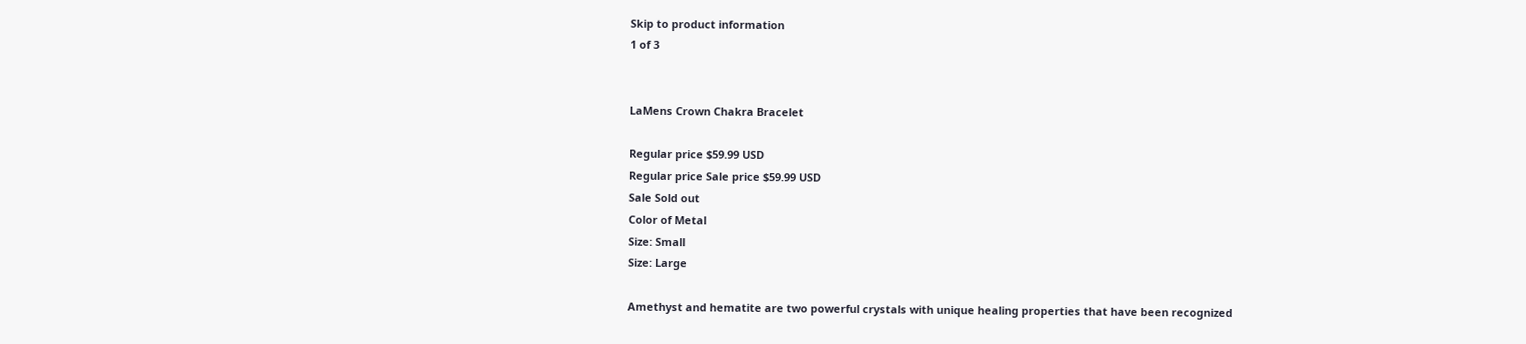Skip to product information
1 of 3


LaMens Crown Chakra Bracelet

Regular price $59.99 USD
Regular price Sale price $59.99 USD
Sale Sold out
Color of Metal
Size: Small
Size: Large

Amethyst and hematite are two powerful crystals with unique healing properties that have been recognized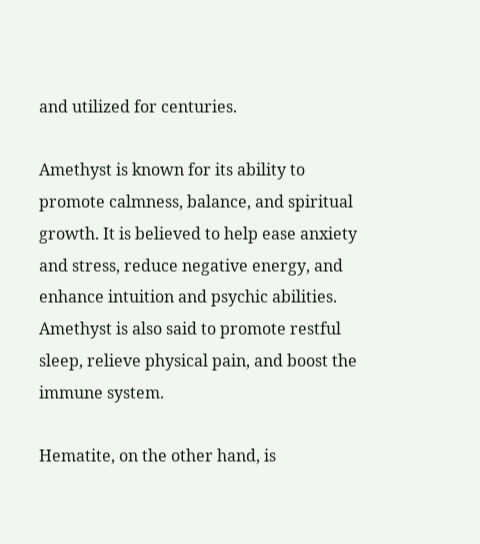and utilized for centuries.

Amethyst is known for its ability to promote calmness, balance, and spiritual growth. It is believed to help ease anxiety and stress, reduce negative energy, and enhance intuition and psychic abilities. Amethyst is also said to promote restful sleep, relieve physical pain, and boost the immune system.

Hematite, on the other hand, is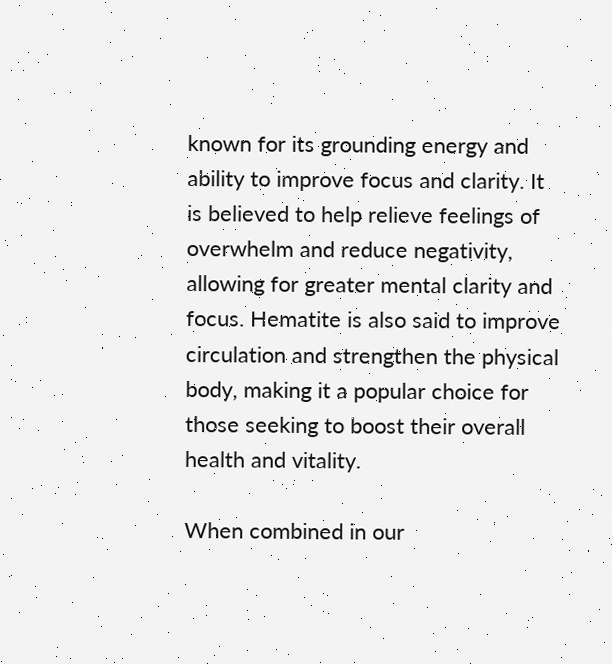known for its grounding energy and ability to improve focus and clarity. It is believed to help relieve feelings of overwhelm and reduce negativity, allowing for greater mental clarity and focus. Hematite is also said to improve circulation and strengthen the physical body, making it a popular choice for those seeking to boost their overall health and vitality.

When combined in our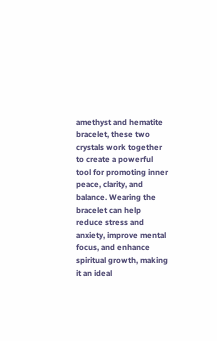amethyst and hematite bracelet, these two crystals work together to create a powerful tool for promoting inner peace, clarity, and balance. Wearing the bracelet can help reduce stress and anxiety, improve mental focus, and enhance spiritual growth, making it an ideal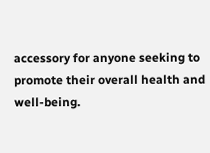accessory for anyone seeking to promote their overall health and well-being.